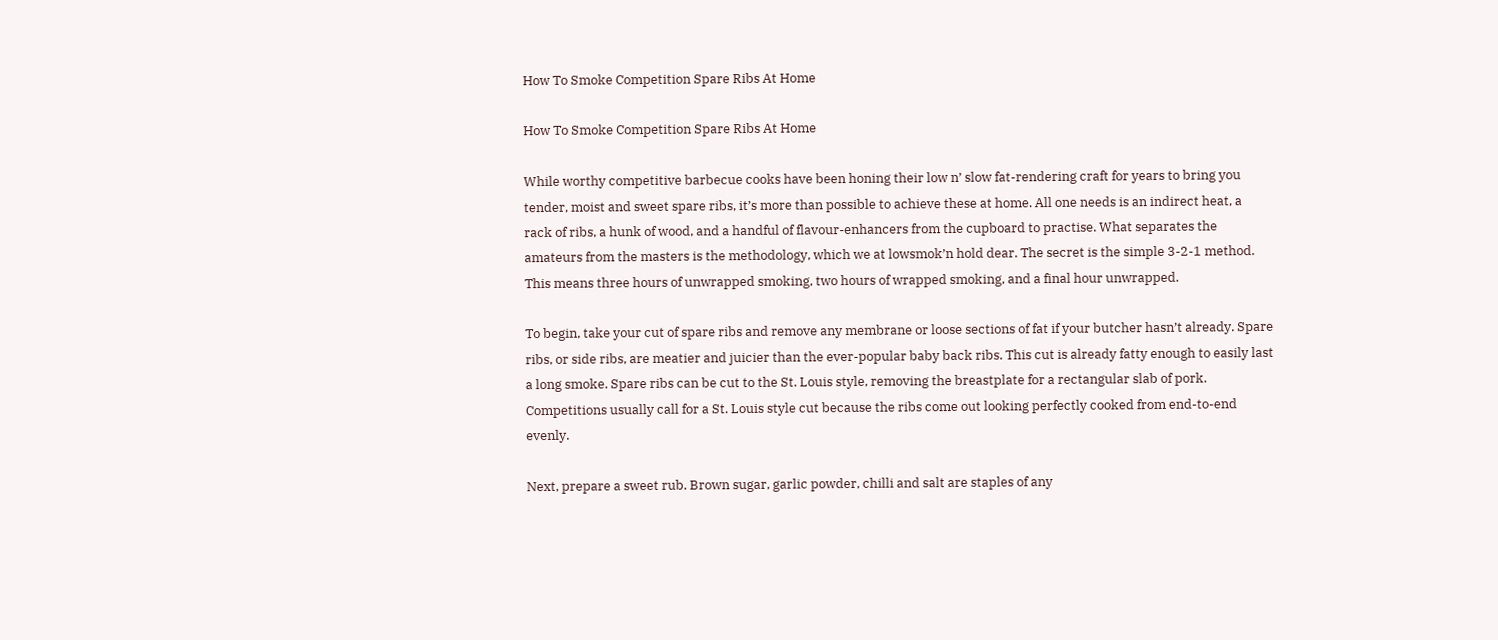How To Smoke Competition Spare Ribs At Home

How To Smoke Competition Spare Ribs At Home

While worthy competitive barbecue cooks have been honing their low n’ slow fat-rendering craft for years to bring you tender, moist and sweet spare ribs, it’s more than possible to achieve these at home. All one needs is an indirect heat, a rack of ribs, a hunk of wood, and a handful of flavour-enhancers from the cupboard to practise. What separates the amateurs from the masters is the methodology, which we at lowsmok’n hold dear. The secret is the simple 3-2-1 method. This means three hours of unwrapped smoking, two hours of wrapped smoking, and a final hour unwrapped.

To begin, take your cut of spare ribs and remove any membrane or loose sections of fat if your butcher hasn’t already. Spare ribs, or side ribs, are meatier and juicier than the ever-popular baby back ribs. This cut is already fatty enough to easily last a long smoke. Spare ribs can be cut to the St. Louis style, removing the breastplate for a rectangular slab of pork. Competitions usually call for a St. Louis style cut because the ribs come out looking perfectly cooked from end-to-end evenly.

Next, prepare a sweet rub. Brown sugar, garlic powder, chilli and salt are staples of any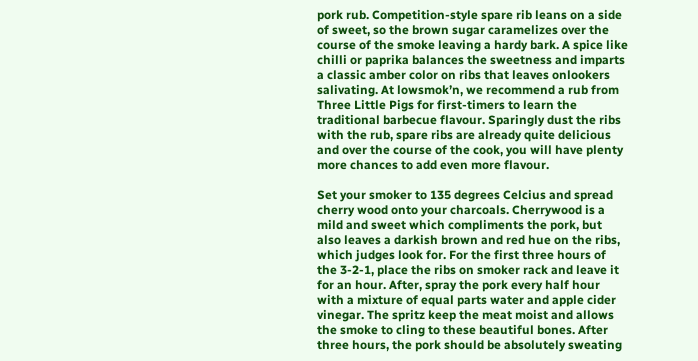pork rub. Competition-style spare rib leans on a side of sweet, so the brown sugar caramelizes over the course of the smoke leaving a hardy bark. A spice like chilli or paprika balances the sweetness and imparts a classic amber color on ribs that leaves onlookers salivating. At lowsmok’n, we recommend a rub from Three Little Pigs for first-timers to learn the traditional barbecue flavour. Sparingly dust the ribs with the rub, spare ribs are already quite delicious and over the course of the cook, you will have plenty more chances to add even more flavour.

Set your smoker to 135 degrees Celcius and spread cherry wood onto your charcoals. Cherrywood is a mild and sweet which compliments the pork, but also leaves a darkish brown and red hue on the ribs, which judges look for. For the first three hours of the 3-2-1, place the ribs on smoker rack and leave it for an hour. After, spray the pork every half hour with a mixture of equal parts water and apple cider vinegar. The spritz keep the meat moist and allows the smoke to cling to these beautiful bones. After three hours, the pork should be absolutely sweating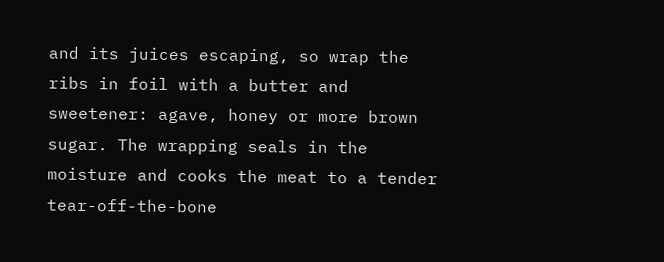and its juices escaping, so wrap the ribs in foil with a butter and sweetener: agave, honey or more brown sugar. The wrapping seals in the moisture and cooks the meat to a tender tear-off-the-bone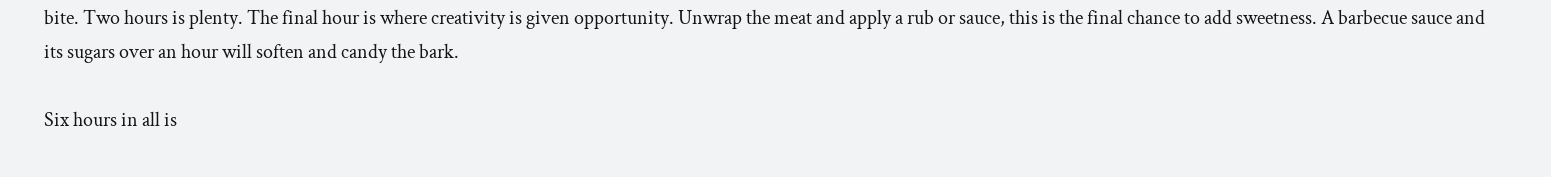bite. Two hours is plenty. The final hour is where creativity is given opportunity. Unwrap the meat and apply a rub or sauce, this is the final chance to add sweetness. A barbecue sauce and its sugars over an hour will soften and candy the bark.

Six hours in all is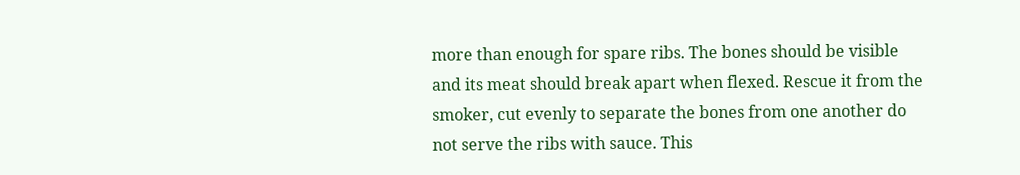more than enough for spare ribs. The bones should be visible and its meat should break apart when flexed. Rescue it from the smoker, cut evenly to separate the bones from one another do not serve the ribs with sauce. This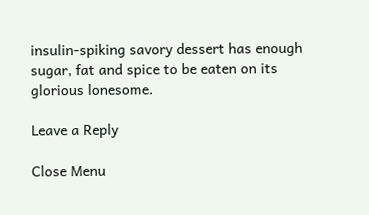insulin-spiking savory dessert has enough sugar, fat and spice to be eaten on its glorious lonesome.

Leave a Reply

Close Menu